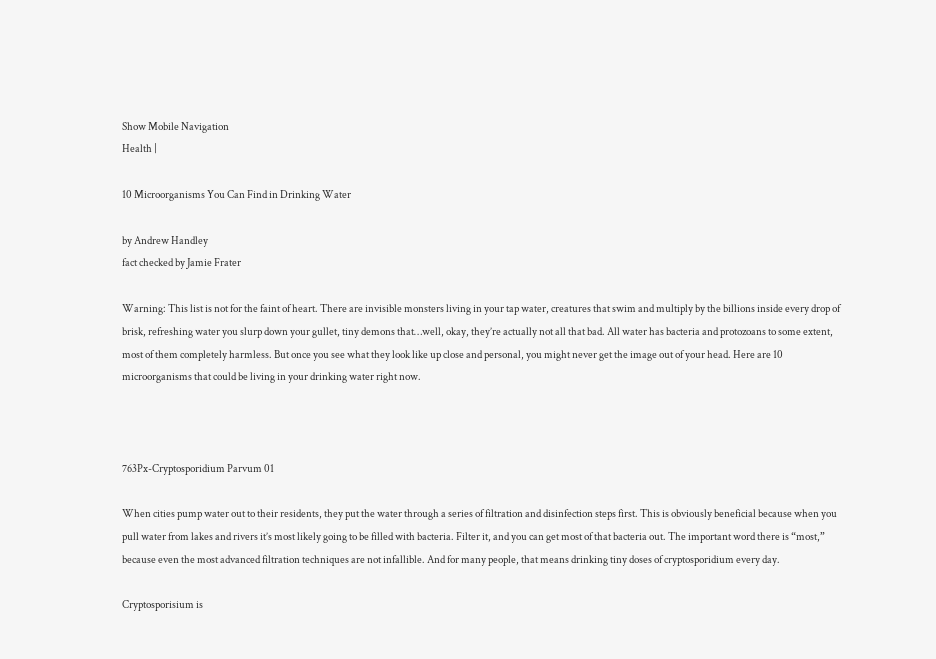Show Mobile Navigation
Health |

10 Microorganisms You Can Find in Drinking Water

by Andrew Handley
fact checked by Jamie Frater

Warning: This list is not for the faint of heart. There are invisible monsters living in your tap water, creatures that swim and multiply by the billions inside every drop of brisk, refreshing water you slurp down your gullet, tiny demons that…well, okay, they’re actually not all that bad. All water has bacteria and protozoans to some extent, most of them completely harmless. But once you see what they look like up close and personal, you might never get the image out of your head. Here are 10 microorganisms that could be living in your drinking water right now.



763Px-Cryptosporidium Parvum 01

When cities pump water out to their residents, they put the water through a series of filtration and disinfection steps first. This is obviously beneficial because when you pull water from lakes and rivers it’s most likely going to be filled with bacteria. Filter it, and you can get most of that bacteria out. The important word there is “most,” because even the most advanced filtration techniques are not infallible. And for many people, that means drinking tiny doses of cryptosporidium every day.

Cryptosporisium is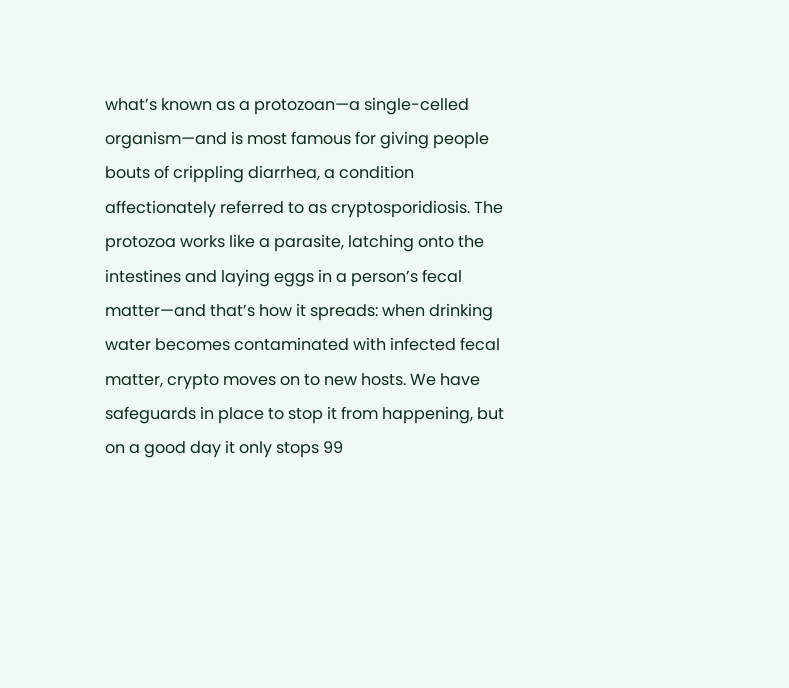what’s known as a protozoan—a single-celled organism—and is most famous for giving people bouts of crippling diarrhea, a condition affectionately referred to as cryptosporidiosis. The protozoa works like a parasite, latching onto the intestines and laying eggs in a person’s fecal matter—and that’s how it spreads: when drinking water becomes contaminated with infected fecal matter, crypto moves on to new hosts. We have safeguards in place to stop it from happening, but on a good day it only stops 99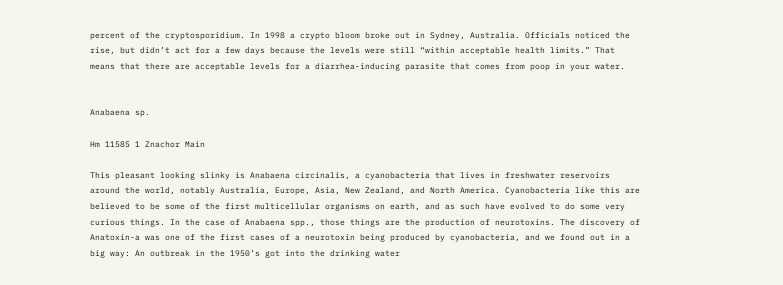percent of the cryptosporidium. In 1998 a crypto bloom broke out in Sydney, Australia. Officials noticed the rise, but didn’t act for a few days because the levels were still “within acceptable health limits.” That means that there are acceptable levels for a diarrhea-inducing parasite that comes from poop in your water.


Anabaena sp.

Hm 11585 1 Znachor Main

This pleasant looking slinky is Anabaena circinalis, a cyanobacteria that lives in freshwater reservoirs around the world, notably Australia, Europe, Asia, New Zealand, and North America. Cyanobacteria like this are believed to be some of the first multicellular organisms on earth, and as such have evolved to do some very curious things. In the case of Anabaena spp., those things are the production of neurotoxins. The discovery of Anatoxin-a was one of the first cases of a neurotoxin being produced by cyanobacteria, and we found out in a big way: An outbreak in the 1950’s got into the drinking water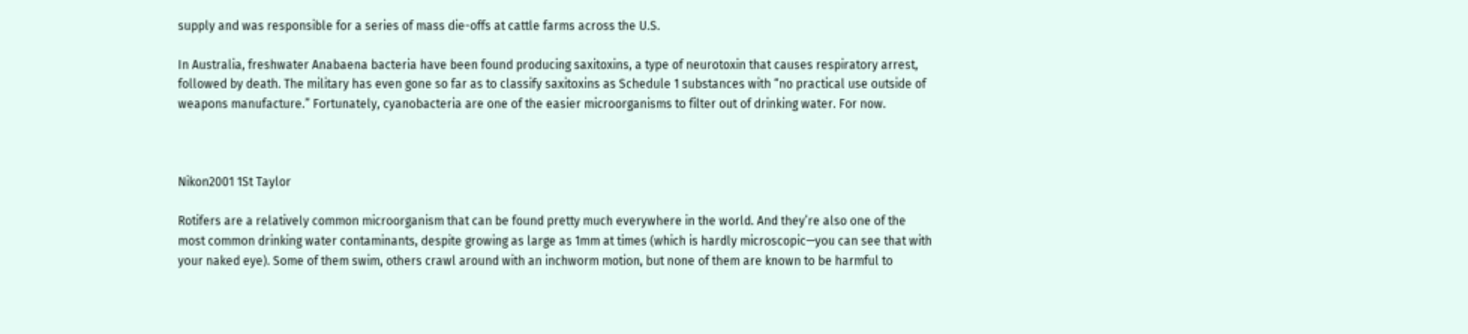supply and was responsible for a series of mass die-offs at cattle farms across the U.S.

In Australia, freshwater Anabaena bacteria have been found producing saxitoxins, a type of neurotoxin that causes respiratory arrest, followed by death. The military has even gone so far as to classify saxitoxins as Schedule 1 substances with “no practical use outside of weapons manufacture.” Fortunately, cyanobacteria are one of the easier microorganisms to filter out of drinking water. For now.



Nikon2001 1St Taylor

Rotifers are a relatively common microorganism that can be found pretty much everywhere in the world. And they’re also one of the most common drinking water contaminants, despite growing as large as 1mm at times (which is hardly microscopic—you can see that with your naked eye). Some of them swim, others crawl around with an inchworm motion, but none of them are known to be harmful to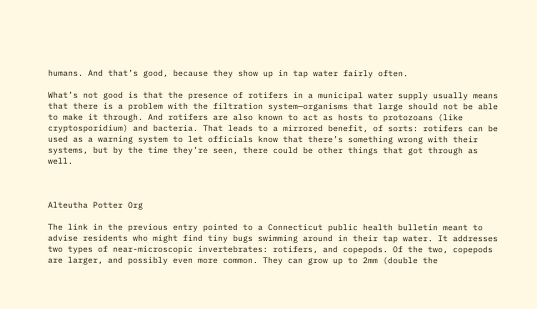humans. And that’s good, because they show up in tap water fairly often.

What’s not good is that the presence of rotifers in a municipal water supply usually means that there is a problem with the filtration system—organisms that large should not be able to make it through. And rotifers are also known to act as hosts to protozoans (like cryptosporidium) and bacteria. That leads to a mirrored benefit, of sorts: rotifers can be used as a warning system to let officials know that there’s something wrong with their systems, but by the time they’re seen, there could be other things that got through as well.



Alteutha Potter Org

The link in the previous entry pointed to a Connecticut public health bulletin meant to advise residents who might find tiny bugs swimming around in their tap water. It addresses two types of near-microscopic invertebrates: rotifers, and copepods. Of the two, copepods are larger, and possibly even more common. They can grow up to 2mm (double the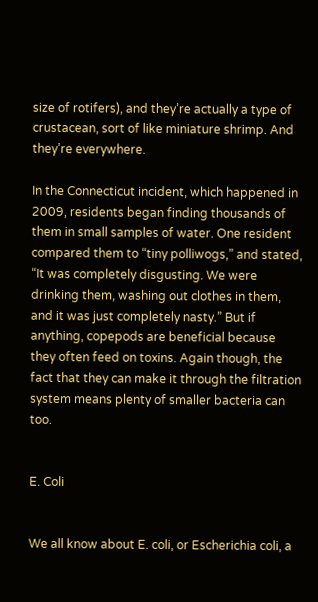size of rotifers), and they’re actually a type of crustacean, sort of like miniature shrimp. And they’re everywhere.

In the Connecticut incident, which happened in 2009, residents began finding thousands of them in small samples of water. One resident compared them to “tiny polliwogs,” and stated, “It was completely disgusting. We were drinking them, washing out clothes in them, and it was just completely nasty.” But if anything, copepods are beneficial because they often feed on toxins. Again though, the fact that they can make it through the filtration system means plenty of smaller bacteria can too.


E. Coli


We all know about E. coli, or Escherichia coli, a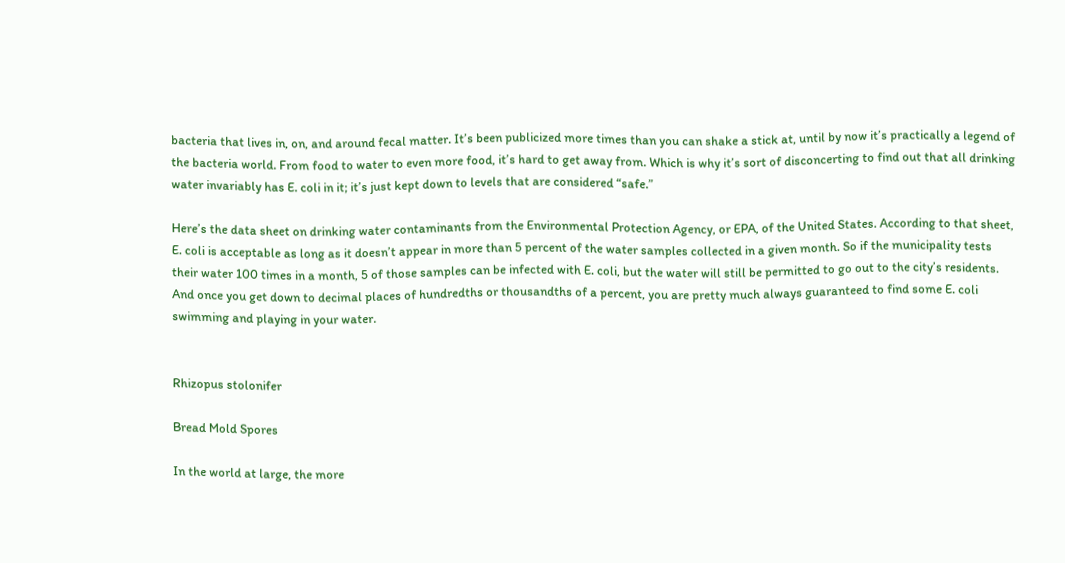bacteria that lives in, on, and around fecal matter. It’s been publicized more times than you can shake a stick at, until by now it’s practically a legend of the bacteria world. From food to water to even more food, it’s hard to get away from. Which is why it’s sort of disconcerting to find out that all drinking water invariably has E. coli in it; it’s just kept down to levels that are considered “safe.”

Here’s the data sheet on drinking water contaminants from the Environmental Protection Agency, or EPA, of the United States. According to that sheet, E. coli is acceptable as long as it doesn’t appear in more than 5 percent of the water samples collected in a given month. So if the municipality tests their water 100 times in a month, 5 of those samples can be infected with E. coli, but the water will still be permitted to go out to the city’s residents. And once you get down to decimal places of hundredths or thousandths of a percent, you are pretty much always guaranteed to find some E. coli swimming and playing in your water.


Rhizopus stolonifer

Bread Mold Spores

In the world at large, the more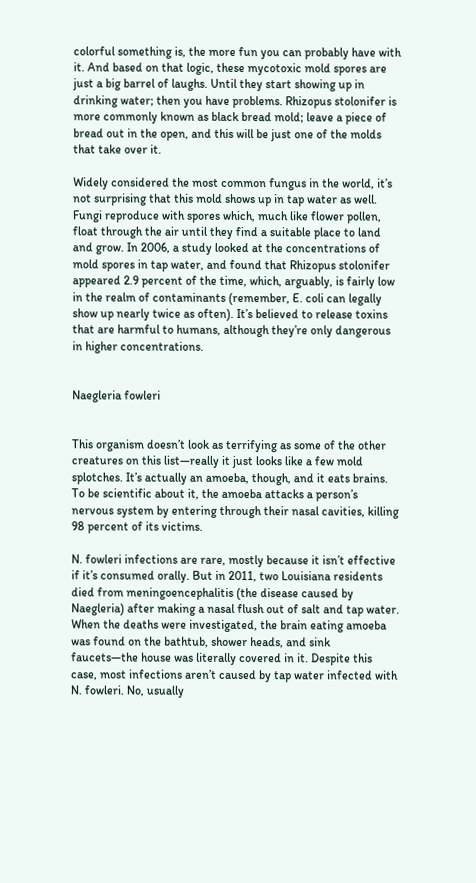colorful something is, the more fun you can probably have with it. And based on that logic, these mycotoxic mold spores are just a big barrel of laughs. Until they start showing up in drinking water; then you have problems. Rhizopus stolonifer is more commonly known as black bread mold; leave a piece of bread out in the open, and this will be just one of the molds that take over it.

Widely considered the most common fungus in the world, it’s not surprising that this mold shows up in tap water as well. Fungi reproduce with spores which, much like flower pollen, float through the air until they find a suitable place to land and grow. In 2006, a study looked at the concentrations of mold spores in tap water, and found that Rhizopus stolonifer appeared 2.9 percent of the time, which, arguably, is fairly low in the realm of contaminants (remember, E. coli can legally show up nearly twice as often). It’s believed to release toxins that are harmful to humans, although they’re only dangerous in higher concentrations.


Naegleria fowleri


This organism doesn’t look as terrifying as some of the other creatures on this list—really it just looks like a few mold splotches. It’s actually an amoeba, though, and it eats brains. To be scientific about it, the amoeba attacks a person’s nervous system by entering through their nasal cavities, killing 98 percent of its victims.

N. fowleri infections are rare, mostly because it isn’t effective if it’s consumed orally. But in 2011, two Louisiana residents died from meningoencephalitis (the disease caused by Naegleria) after making a nasal flush out of salt and tap water. When the deaths were investigated, the brain eating amoeba was found on the bathtub, shower heads, and sink faucets—the house was literally covered in it. Despite this case, most infections aren’t caused by tap water infected with N. fowleri. No, usually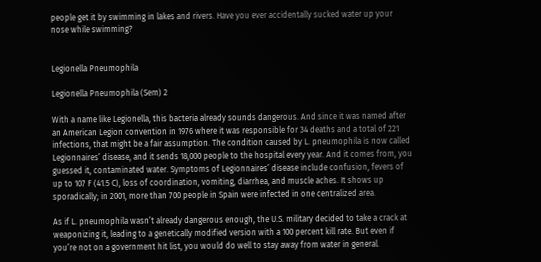people get it by swimming in lakes and rivers. Have you ever accidentally sucked water up your nose while swimming?


Legionella Pneumophila

Legionella Pneumophila (Sem) 2

With a name like Legionella, this bacteria already sounds dangerous. And since it was named after an American Legion convention in 1976 where it was responsible for 34 deaths and a total of 221 infections, that might be a fair assumption. The condition caused by L. pneumophila is now called Legionnaires’ disease, and it sends 18,000 people to the hospital every year. And it comes from, you guessed it, contaminated water. Symptoms of Legionnaires’ disease include confusion, fevers of up to 107 F (41.5 C), loss of coordination, vomiting, diarrhea, and muscle aches. It shows up sporadically; in 2001, more than 700 people in Spain were infected in one centralized area.

As if L. pneumophila wasn’t already dangerous enough, the U.S. military decided to take a crack at weaponizing it, leading to a genetically modified version with a 100 percent kill rate. But even if you’re not on a government hit list, you would do well to stay away from water in general.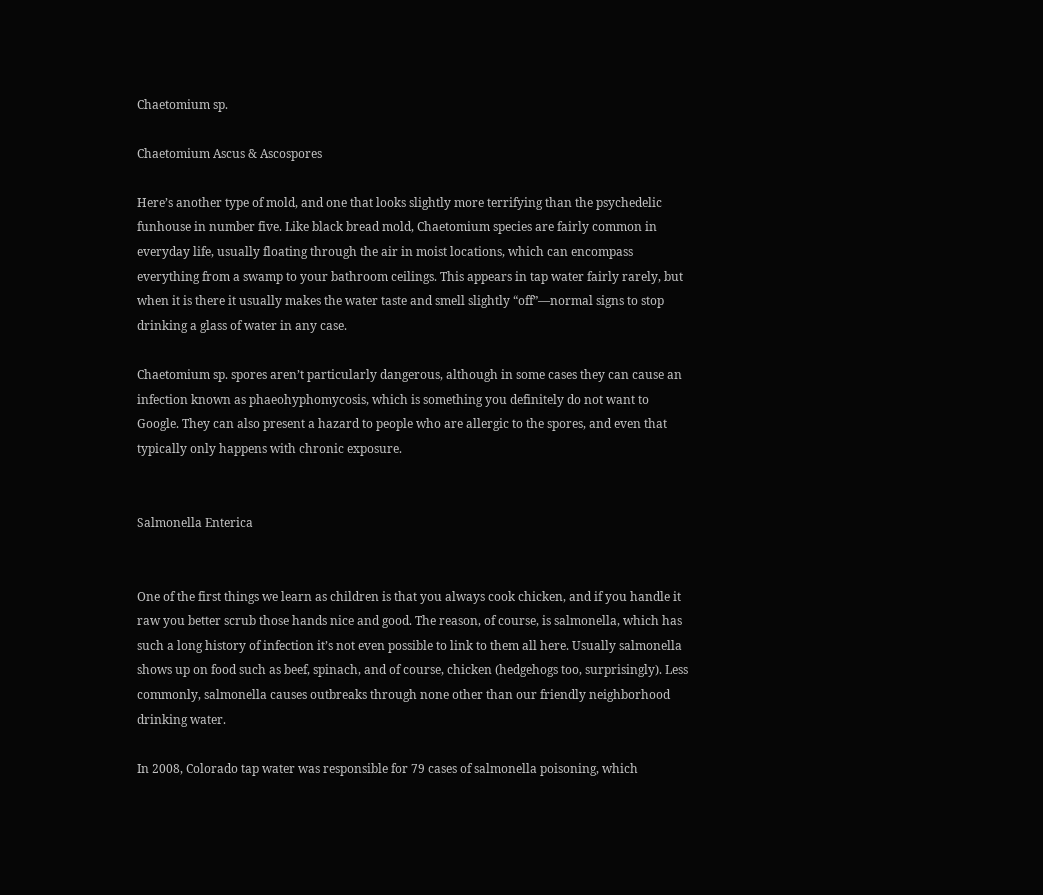Chaetomium sp.

Chaetomium Ascus & Ascospores

Here’s another type of mold, and one that looks slightly more terrifying than the psychedelic funhouse in number five. Like black bread mold, Chaetomium species are fairly common in everyday life, usually floating through the air in moist locations, which can encompass everything from a swamp to your bathroom ceilings. This appears in tap water fairly rarely, but when it is there it usually makes the water taste and smell slightly “off”—normal signs to stop drinking a glass of water in any case.

Chaetomium sp. spores aren’t particularly dangerous, although in some cases they can cause an infection known as phaeohyphomycosis, which is something you definitely do not want to Google. They can also present a hazard to people who are allergic to the spores, and even that typically only happens with chronic exposure.


Salmonella Enterica


One of the first things we learn as children is that you always cook chicken, and if you handle it raw you better scrub those hands nice and good. The reason, of course, is salmonella, which has such a long history of infection it’s not even possible to link to them all here. Usually salmonella shows up on food such as beef, spinach, and of course, chicken (hedgehogs too, surprisingly). Less commonly, salmonella causes outbreaks through none other than our friendly neighborhood drinking water.

In 2008, Colorado tap water was responsible for 79 cases of salmonella poisoning, which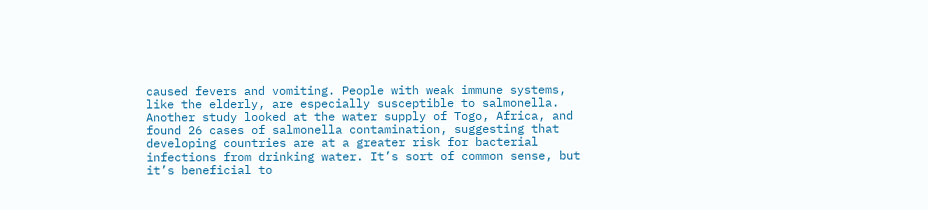caused fevers and vomiting. People with weak immune systems, like the elderly, are especially susceptible to salmonella. Another study looked at the water supply of Togo, Africa, and found 26 cases of salmonella contamination, suggesting that developing countries are at a greater risk for bacterial infections from drinking water. It’s sort of common sense, but it’s beneficial to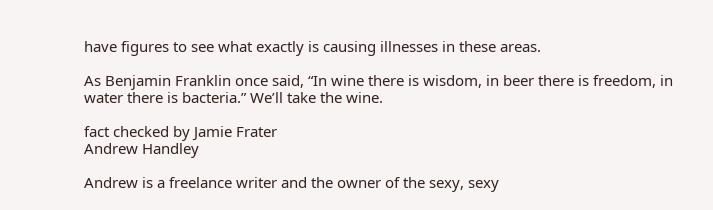have figures to see what exactly is causing illnesses in these areas.

As Benjamin Franklin once said, “In wine there is wisdom, in beer there is freedom, in water there is bacteria.” We’ll take the wine.

fact checked by Jamie Frater
Andrew Handley

Andrew is a freelance writer and the owner of the sexy, sexy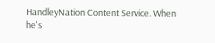HandleyNation Content Service. When he's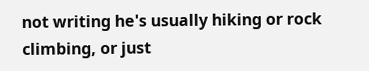not writing he's usually hiking or rock climbing, or just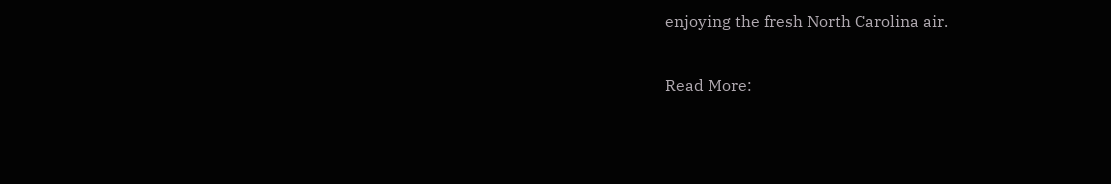enjoying the fresh North Carolina air.

Read More: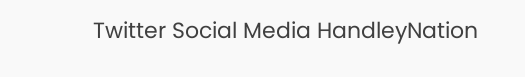Twitter Social Media HandleyNation